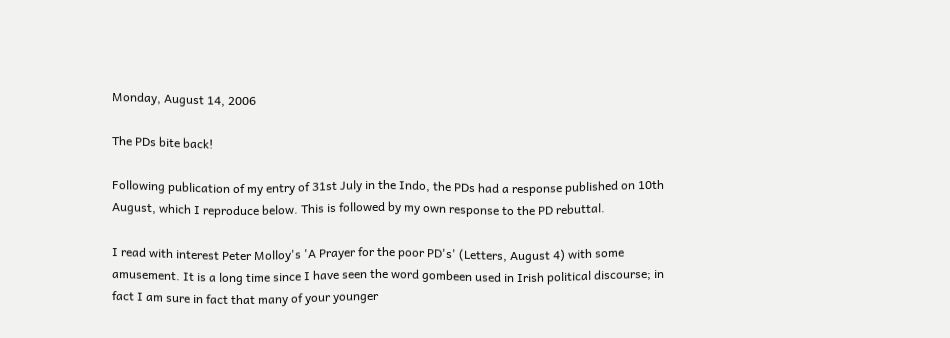Monday, August 14, 2006

The PDs bite back!

Following publication of my entry of 31st July in the Indo, the PDs had a response published on 10th August, which I reproduce below. This is followed by my own response to the PD rebuttal.

I read with interest Peter Molloy's 'A Prayer for the poor PD's' (Letters, August 4) with some amusement. It is a long time since I have seen the word gombeen used in Irish political discourse; in fact I am sure in fact that many of your younger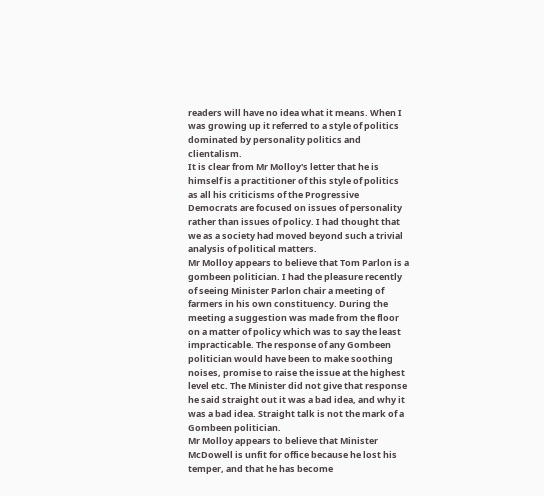readers will have no idea what it means. When I was growing up it referred to a style of politics dominated by personality politics and clientalism.
It is clear from Mr Molloy's letter that he is himself is a practitioner of this style of politics as all his criticisms of the Progressive Democrats are focused on issues of personality rather than issues of policy. I had thought that we as a society had moved beyond such a trivial analysis of political matters.
Mr Molloy appears to believe that Tom Parlon is a gombeen politician. I had the pleasure recently of seeing Minister Parlon chair a meeting of farmers in his own constituency. During the meeting a suggestion was made from the floor on a matter of policy which was to say the least impracticable. The response of any Gombeen politician would have been to make soothing noises, promise to raise the issue at the highest level etc. The Minister did not give that response he said straight out it was a bad idea, and why it was a bad idea. Straight talk is not the mark of a Gombeen politician.
Mr Molloy appears to believe that Minister McDowell is unfit for office because he lost his temper, and that he has become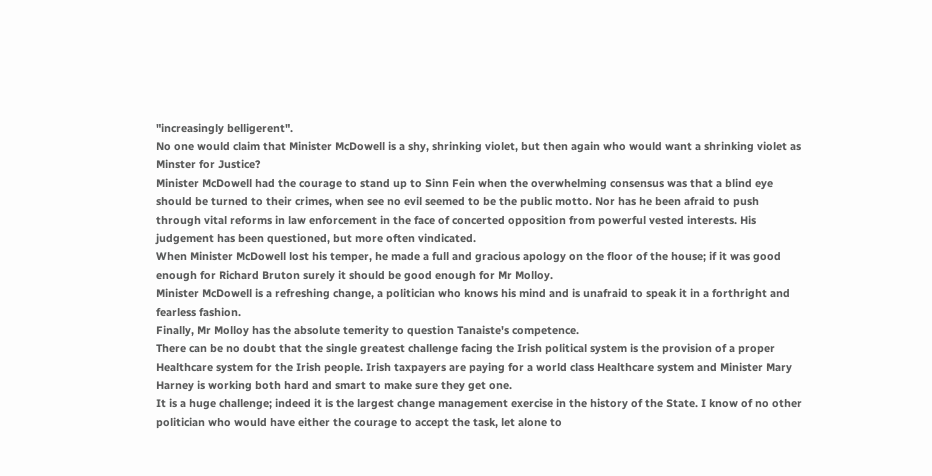"increasingly belligerent".
No one would claim that Minister McDowell is a shy, shrinking violet, but then again who would want a shrinking violet as Minster for Justice?
Minister McDowell had the courage to stand up to Sinn Fein when the overwhelming consensus was that a blind eye should be turned to their crimes, when see no evil seemed to be the public motto. Nor has he been afraid to push through vital reforms in law enforcement in the face of concerted opposition from powerful vested interests. His judgement has been questioned, but more often vindicated.
When Minister McDowell lost his temper, he made a full and gracious apology on the floor of the house; if it was good enough for Richard Bruton surely it should be good enough for Mr Molloy.
Minister McDowell is a refreshing change, a politician who knows his mind and is unafraid to speak it in a forthright and fearless fashion.
Finally, Mr Molloy has the absolute temerity to question Tanaiste's competence.
There can be no doubt that the single greatest challenge facing the Irish political system is the provision of a proper Healthcare system for the Irish people. Irish taxpayers are paying for a world class Healthcare system and Minister Mary Harney is working both hard and smart to make sure they get one.
It is a huge challenge; indeed it is the largest change management exercise in the history of the State. I know of no other politician who would have either the courage to accept the task, let alone to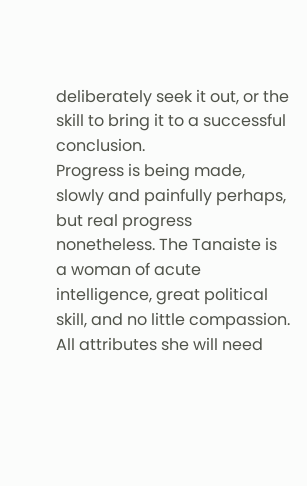deliberately seek it out, or the skill to bring it to a successful conclusion.
Progress is being made, slowly and painfully perhaps, but real progress nonetheless. The Tanaiste is a woman of acute intelligence, great political skill, and no little compassion. All attributes she will need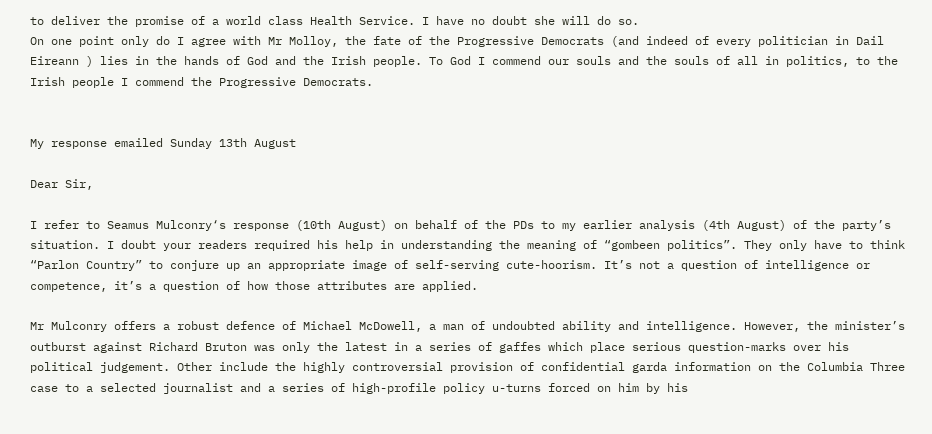to deliver the promise of a world class Health Service. I have no doubt she will do so.
On one point only do I agree with Mr Molloy, the fate of the Progressive Democrats (and indeed of every politician in Dail Eireann ) lies in the hands of God and the Irish people. To God I commend our souls and the souls of all in politics, to the Irish people I commend the Progressive Democrats.


My response emailed Sunday 13th August

Dear Sir,

I refer to Seamus Mulconry‘s response (10th August) on behalf of the PDs to my earlier analysis (4th August) of the party’s situation. I doubt your readers required his help in understanding the meaning of “gombeen politics”. They only have to think “Parlon Country” to conjure up an appropriate image of self-serving cute-hoorism. It’s not a question of intelligence or competence, it’s a question of how those attributes are applied.

Mr Mulconry offers a robust defence of Michael McDowell, a man of undoubted ability and intelligence. However, the minister’s outburst against Richard Bruton was only the latest in a series of gaffes which place serious question-marks over his political judgement. Other include the highly controversial provision of confidential garda information on the Columbia Three case to a selected journalist and a series of high-profile policy u-turns forced on him by his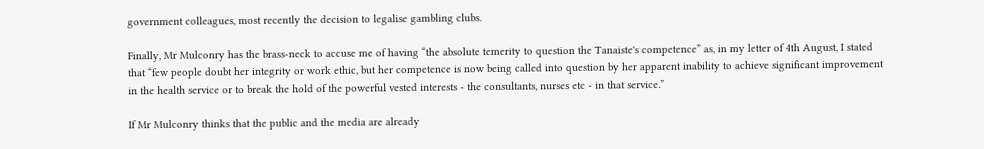government colleagues, most recently the decision to legalise gambling clubs.

Finally, Mr Mulconry has the brass-neck to accuse me of having “the absolute temerity to question the Tanaiste's competence” as, in my letter of 4th August, I stated that “few people doubt her integrity or work ethic, but her competence is now being called into question by her apparent inability to achieve significant improvement in the health service or to break the hold of the powerful vested interests - the consultants, nurses etc - in that service.”

If Mr Mulconry thinks that the public and the media are already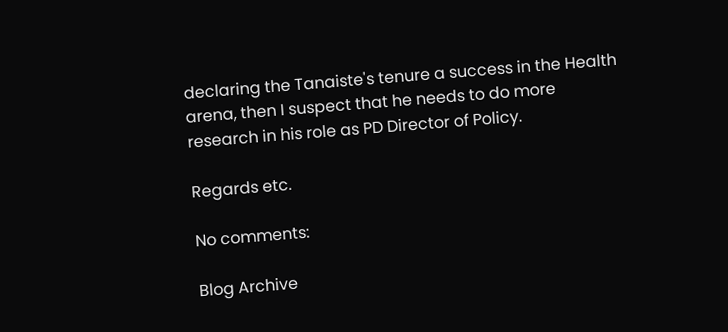declaring the Tanaiste's tenure a success in the Health arena, then I suspect that he needs to do more research in his role as PD Director of Policy.

Regards etc.

No comments:

Blog Archive